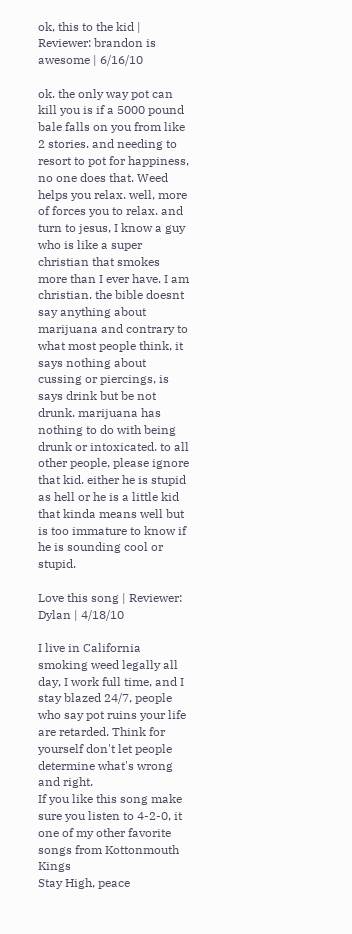ok, this to the kid | Reviewer: brandon is awesome | 6/16/10

ok. the only way pot can kill you is if a 5000 pound bale falls on you from like 2 stories. and needing to resort to pot for happiness, no one does that. Weed helps you relax. well, more of forces you to relax. and turn to jesus, I know a guy who is like a super christian that smokes more than I ever have. I am christian. the bible doesnt say anything about marijuana and contrary to what most people think, it says nothing about cussing or piercings, is says drink but be not drunk. marijuana has nothing to do with being drunk or intoxicated. to all other people, please ignore that kid. either he is stupid as hell or he is a little kid that kinda means well but is too immature to know if he is sounding cool or stupid.

Love this song | Reviewer: Dylan | 4/18/10

I live in California smoking weed legally all day, I work full time, and I stay blazed 24/7, people who say pot ruins your life are retarded. Think for yourself don't let people determine what's wrong and right.
If you like this song make sure you listen to 4-2-0, it one of my other favorite songs from Kottonmouth Kings
Stay High, peace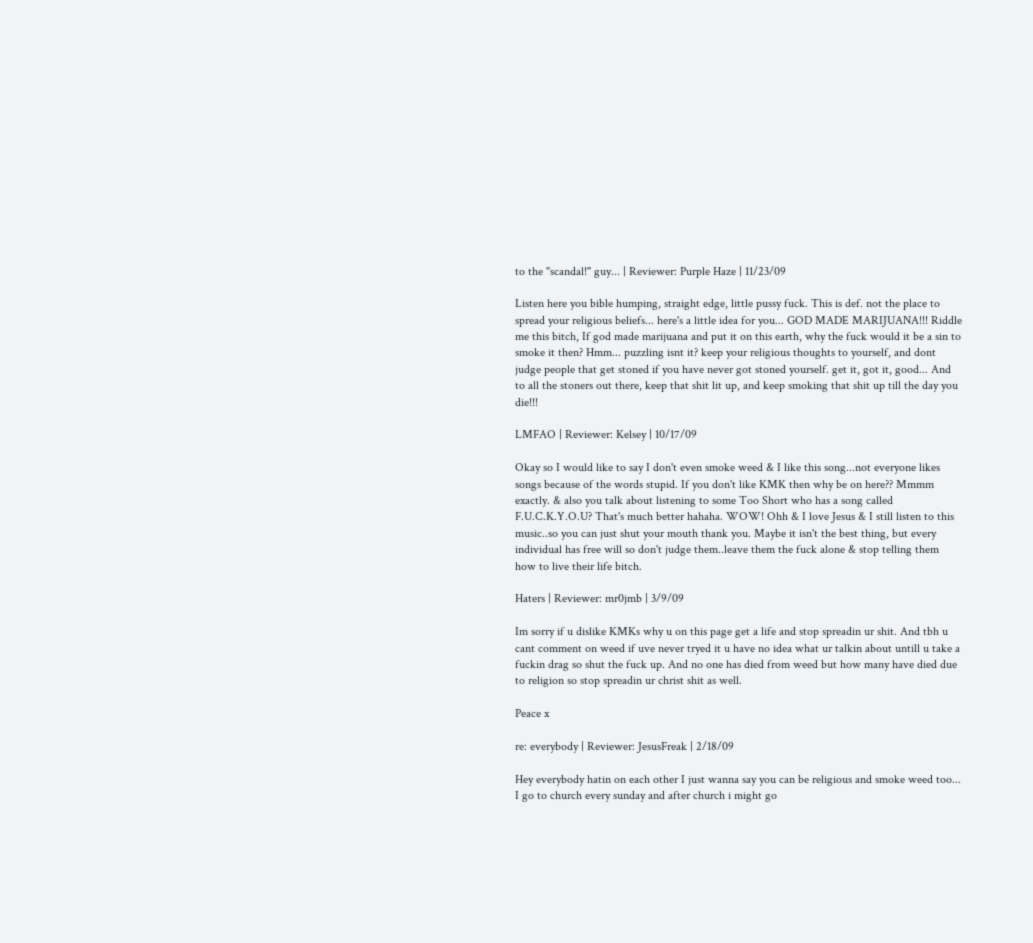to the "scandal!" guy... | Reviewer: Purple Haze | 11/23/09

Listen here you bible humping, straight edge, little pussy fuck. This is def. not the place to spread your religious beliefs... here's a little idea for you... GOD MADE MARIJUANA!!! Riddle me this bitch, If god made marijuana and put it on this earth, why the fuck would it be a sin to smoke it then? Hmm... puzzling isnt it? keep your religious thoughts to yourself, and dont judge people that get stoned if you have never got stoned yourself. get it, got it, good... And to all the stoners out there, keep that shit lit up, and keep smoking that shit up till the day you die!!!

LMFAO | Reviewer: Kelsey | 10/17/09

Okay so I would like to say I don't even smoke weed & I like this song...not everyone likes songs because of the words stupid. If you don't like KMK then why be on here?? Mmmm exactly. & also you talk about listening to some Too Short who has a song called F.U.C.K.Y.O.U? That's much better hahaha. WOW! Ohh & I love Jesus & I still listen to this music..so you can just shut your mouth thank you. Maybe it isn't the best thing, but every individual has free will so don't judge them..leave them the fuck alone & stop telling them how to live their life bitch.

Haters | Reviewer: mr0jmb | 3/9/09

Im sorry if u dislike KMKs why u on this page get a life and stop spreadin ur shit. And tbh u cant comment on weed if uve never tryed it u have no idea what ur talkin about untill u take a fuckin drag so shut the fuck up. And no one has died from weed but how many have died due to religion so stop spreadin ur christ shit as well.

Peace x

re: everybody | Reviewer: JesusFreak | 2/18/09

Hey everybody hatin on each other I just wanna say you can be religious and smoke weed too... I go to church every sunday and after church i might go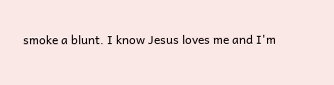smoke a blunt. I know Jesus loves me and I'm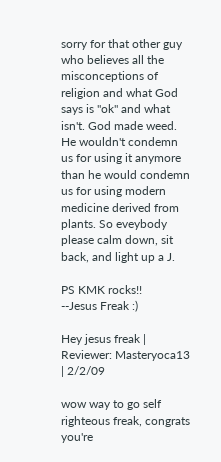sorry for that other guy who believes all the misconceptions of religion and what God says is "ok" and what isn't. God made weed. He wouldn't condemn us for using it anymore than he would condemn us for using modern medicine derived from plants. So eveybody please calm down, sit back, and light up a J.

PS KMK rocks!!
--Jesus Freak :)

Hey jesus freak | Reviewer: Masteryoca13 | 2/2/09

wow way to go self righteous freak, congrats you're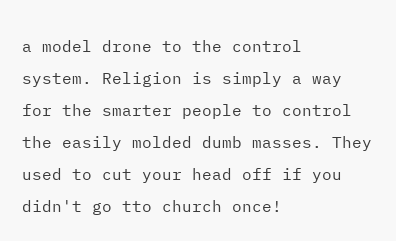a model drone to the control system. Religion is simply a way for the smarter people to control the easily molded dumb masses. They used to cut your head off if you didn't go tto church once!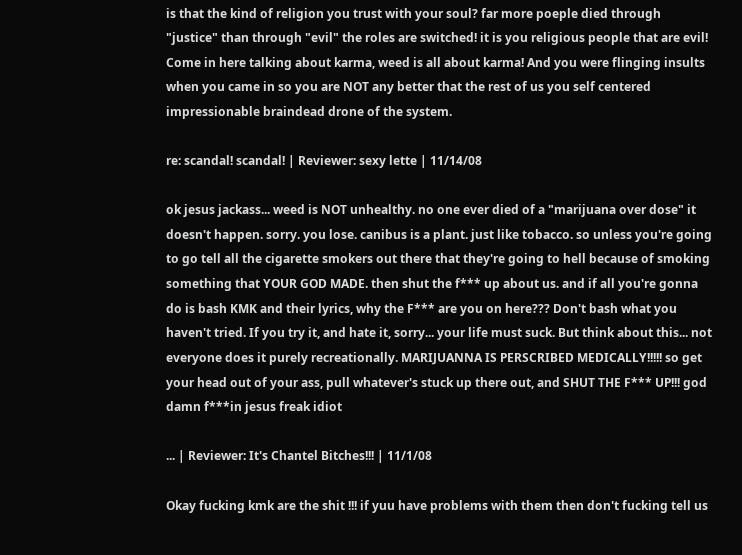is that the kind of religion you trust with your soul? far more poeple died through "justice" than through "evil" the roles are switched! it is you religious people that are evil! Come in here talking about karma, weed is all about karma! And you were flinging insults when you came in so you are NOT any better that the rest of us you self centered impressionable braindead drone of the system.

re: scandal! scandal! | Reviewer: sexy lette | 11/14/08

ok jesus jackass... weed is NOT unhealthy. no one ever died of a "marijuana over dose" it doesn't happen. sorry. you lose. canibus is a plant. just like tobacco. so unless you're going to go tell all the cigarette smokers out there that they're going to hell because of smoking something that YOUR GOD MADE. then shut the f*** up about us. and if all you're gonna do is bash KMK and their lyrics, why the F*** are you on here??? Don't bash what you haven't tried. If you try it, and hate it, sorry... your life must suck. But think about this... not everyone does it purely recreationally. MARIJUANNA IS PERSCRIBED MEDICALLY!!!!! so get your head out of your ass, pull whatever's stuck up there out, and SHUT THE F*** UP!!! god damn f***in jesus freak idiot

... | Reviewer: It's Chantel Bitches!!! | 11/1/08

Okay fucking kmk are the shit !!! if yuu have problems with them then don't fucking tell us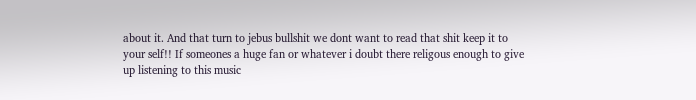about it. And that turn to jebus bullshit we dont want to read that shit keep it to your self!! If someones a huge fan or whatever i doubt there religous enough to give up listening to this music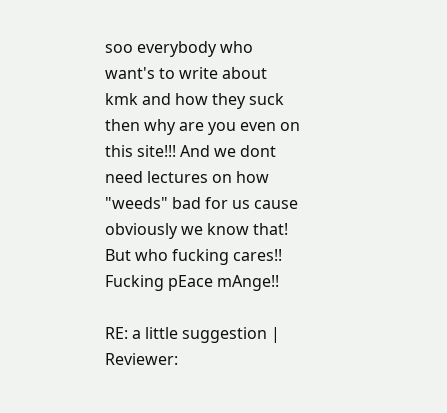soo everybody who want's to write about kmk and how they suck then why are you even on this site!!! And we dont need lectures on how "weeds" bad for us cause obviously we know that! But who fucking cares!! Fucking pEace mAnge!!

RE: a little suggestion | Reviewer: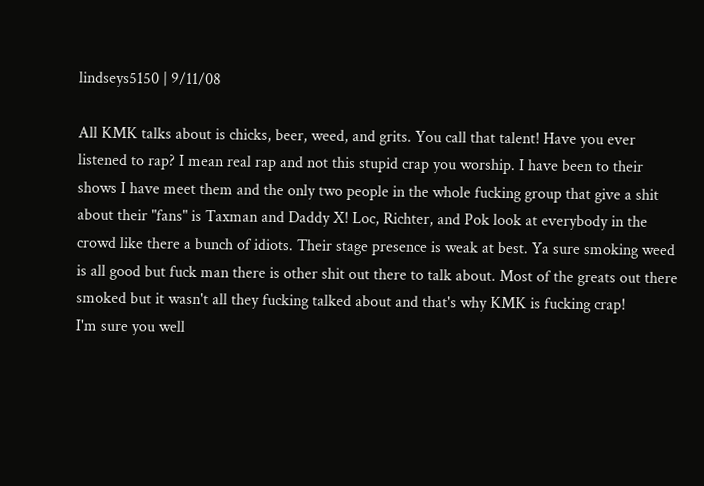lindseys5150 | 9/11/08

All KMK talks about is chicks, beer, weed, and grits. You call that talent! Have you ever listened to rap? I mean real rap and not this stupid crap you worship. I have been to their shows I have meet them and the only two people in the whole fucking group that give a shit about their "fans" is Taxman and Daddy X! Loc, Richter, and Pok look at everybody in the crowd like there a bunch of idiots. Their stage presence is weak at best. Ya sure smoking weed is all good but fuck man there is other shit out there to talk about. Most of the greats out there smoked but it wasn't all they fucking talked about and that's why KMK is fucking crap!
I'm sure you well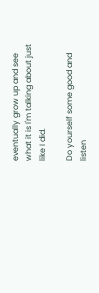eventually grow up and see what it is I'm talking about just like I did.

Do yourself some good and listen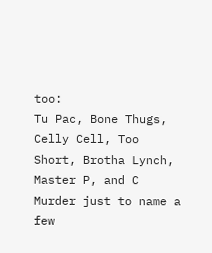too:
Tu Pac, Bone Thugs, Celly Cell, Too Short, Brotha Lynch, Master P, and C Murder just to name a few